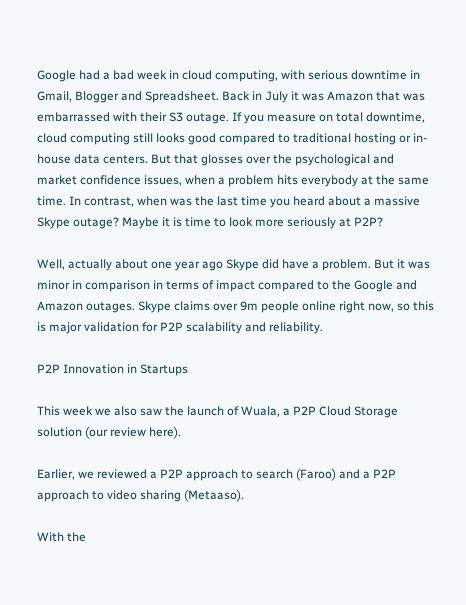Google had a bad week in cloud computing, with serious downtime in Gmail, Blogger and Spreadsheet. Back in July it was Amazon that was embarrassed with their S3 outage. If you measure on total downtime, cloud computing still looks good compared to traditional hosting or in-house data centers. But that glosses over the psychological and market confidence issues, when a problem hits everybody at the same time. In contrast, when was the last time you heard about a massive Skype outage? Maybe it is time to look more seriously at P2P?

Well, actually about one year ago Skype did have a problem. But it was minor in comparison in terms of impact compared to the Google and Amazon outages. Skype claims over 9m people online right now, so this is major validation for P2P scalability and reliability.

P2P Innovation in Startups

This week we also saw the launch of Wuala, a P2P Cloud Storage solution (our review here).

Earlier, we reviewed a P2P approach to search (Faroo) and a P2P approach to video sharing (Metaaso).

With the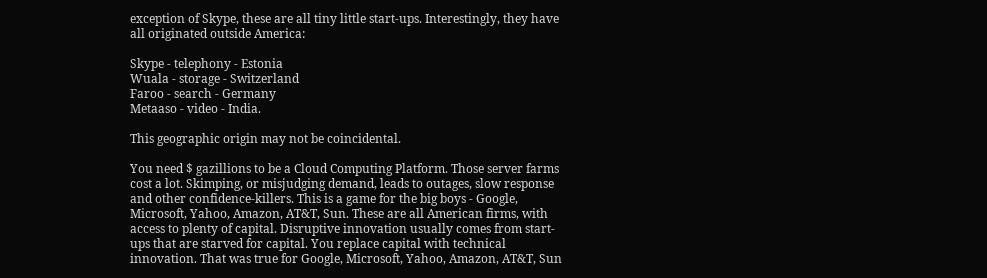exception of Skype, these are all tiny little start-ups. Interestingly, they have all originated outside America:

Skype - telephony - Estonia
Wuala - storage - Switzerland
Faroo - search - Germany
Metaaso - video - India.

This geographic origin may not be coincidental.

You need $ gazillions to be a Cloud Computing Platform. Those server farms cost a lot. Skimping, or misjudging demand, leads to outages, slow response and other confidence-killers. This is a game for the big boys - Google, Microsoft, Yahoo, Amazon, AT&T, Sun. These are all American firms, with access to plenty of capital. Disruptive innovation usually comes from start-ups that are starved for capital. You replace capital with technical innovation. That was true for Google, Microsoft, Yahoo, Amazon, AT&T, Sun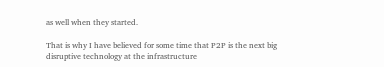as well when they started.

That is why I have believed for some time that P2P is the next big disruptive technology at the infrastructure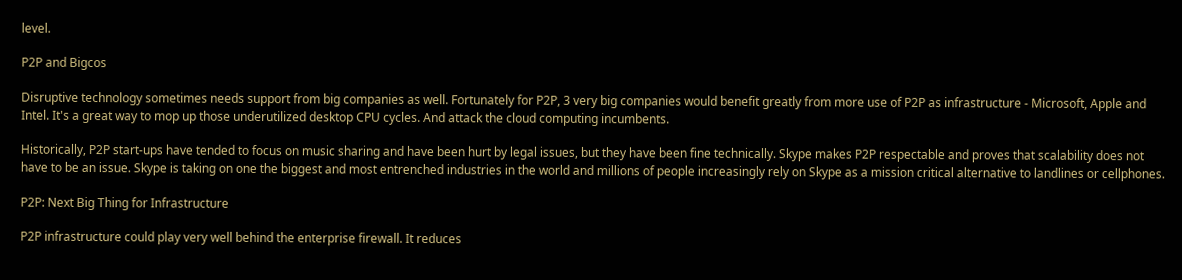level.

P2P and Bigcos

Disruptive technology sometimes needs support from big companies as well. Fortunately for P2P, 3 very big companies would benefit greatly from more use of P2P as infrastructure - Microsoft, Apple and Intel. It's a great way to mop up those underutilized desktop CPU cycles. And attack the cloud computing incumbents.

Historically, P2P start-ups have tended to focus on music sharing and have been hurt by legal issues, but they have been fine technically. Skype makes P2P respectable and proves that scalability does not have to be an issue. Skype is taking on one the biggest and most entrenched industries in the world and millions of people increasingly rely on Skype as a mission critical alternative to landlines or cellphones.

P2P: Next Big Thing for Infrastructure

P2P infrastructure could play very well behind the enterprise firewall. It reduces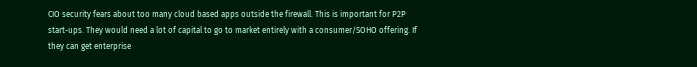CIO security fears about too many cloud based apps outside the firewall. This is important for P2P start-ups. They would need a lot of capital to go to market entirely with a consumer/SOHO offering. If they can get enterprise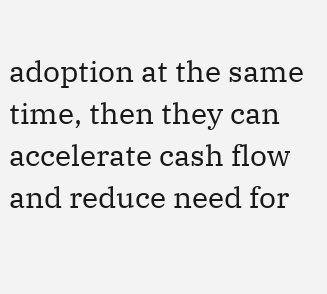adoption at the same time, then they can accelerate cash flow and reduce need for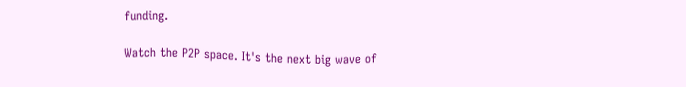funding.

Watch the P2P space. It's the next big wave of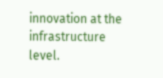innovation at the infrastructure level.